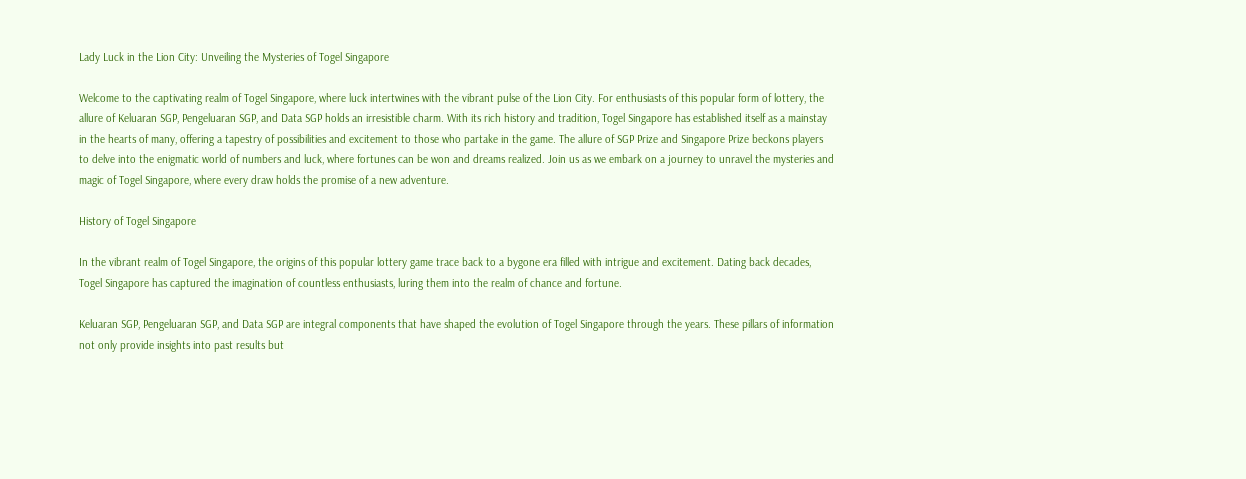Lady Luck in the Lion City: Unveiling the Mysteries of Togel Singapore

Welcome to the captivating realm of Togel Singapore, where luck intertwines with the vibrant pulse of the Lion City. For enthusiasts of this popular form of lottery, the allure of Keluaran SGP, Pengeluaran SGP, and Data SGP holds an irresistible charm. With its rich history and tradition, Togel Singapore has established itself as a mainstay in the hearts of many, offering a tapestry of possibilities and excitement to those who partake in the game. The allure of SGP Prize and Singapore Prize beckons players to delve into the enigmatic world of numbers and luck, where fortunes can be won and dreams realized. Join us as we embark on a journey to unravel the mysteries and magic of Togel Singapore, where every draw holds the promise of a new adventure.

History of Togel Singapore

In the vibrant realm of Togel Singapore, the origins of this popular lottery game trace back to a bygone era filled with intrigue and excitement. Dating back decades, Togel Singapore has captured the imagination of countless enthusiasts, luring them into the realm of chance and fortune.

Keluaran SGP, Pengeluaran SGP, and Data SGP are integral components that have shaped the evolution of Togel Singapore through the years. These pillars of information not only provide insights into past results but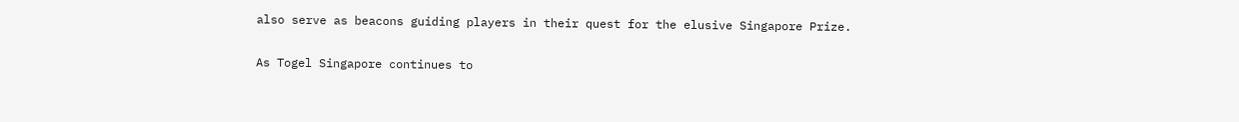also serve as beacons guiding players in their quest for the elusive Singapore Prize.

As Togel Singapore continues to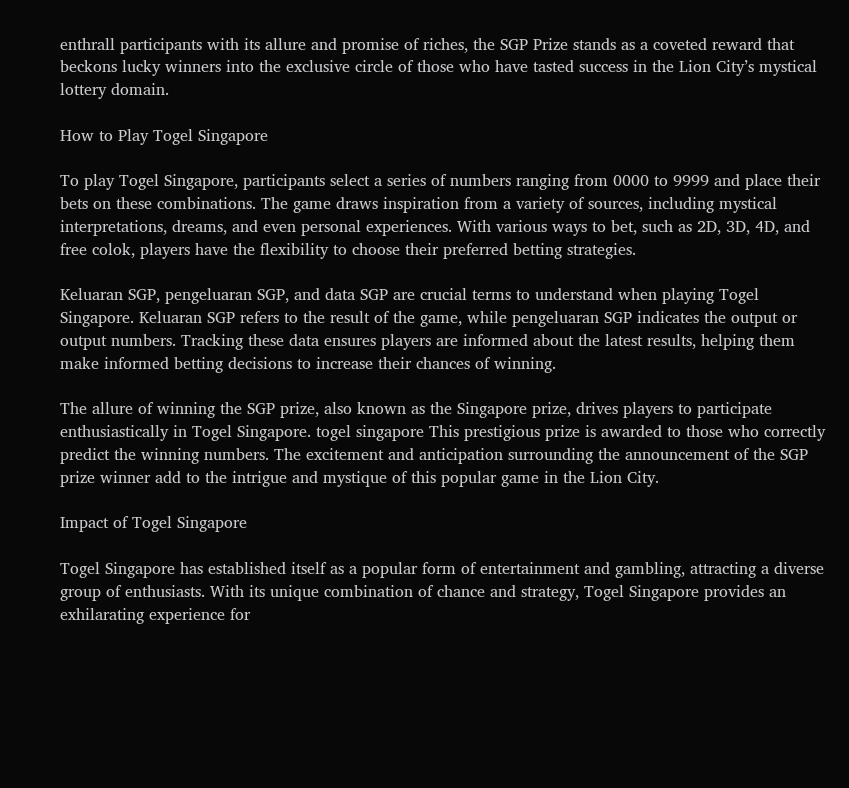enthrall participants with its allure and promise of riches, the SGP Prize stands as a coveted reward that beckons lucky winners into the exclusive circle of those who have tasted success in the Lion City’s mystical lottery domain.

How to Play Togel Singapore

To play Togel Singapore, participants select a series of numbers ranging from 0000 to 9999 and place their bets on these combinations. The game draws inspiration from a variety of sources, including mystical interpretations, dreams, and even personal experiences. With various ways to bet, such as 2D, 3D, 4D, and free colok, players have the flexibility to choose their preferred betting strategies.

Keluaran SGP, pengeluaran SGP, and data SGP are crucial terms to understand when playing Togel Singapore. Keluaran SGP refers to the result of the game, while pengeluaran SGP indicates the output or output numbers. Tracking these data ensures players are informed about the latest results, helping them make informed betting decisions to increase their chances of winning.

The allure of winning the SGP prize, also known as the Singapore prize, drives players to participate enthusiastically in Togel Singapore. togel singapore This prestigious prize is awarded to those who correctly predict the winning numbers. The excitement and anticipation surrounding the announcement of the SGP prize winner add to the intrigue and mystique of this popular game in the Lion City.

Impact of Togel Singapore

Togel Singapore has established itself as a popular form of entertainment and gambling, attracting a diverse group of enthusiasts. With its unique combination of chance and strategy, Togel Singapore provides an exhilarating experience for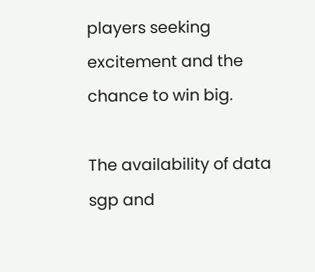players seeking excitement and the chance to win big.

The availability of data sgp and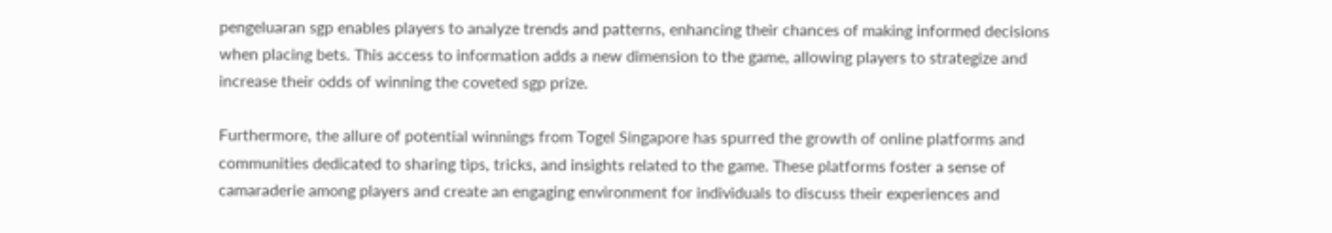pengeluaran sgp enables players to analyze trends and patterns, enhancing their chances of making informed decisions when placing bets. This access to information adds a new dimension to the game, allowing players to strategize and increase their odds of winning the coveted sgp prize.

Furthermore, the allure of potential winnings from Togel Singapore has spurred the growth of online platforms and communities dedicated to sharing tips, tricks, and insights related to the game. These platforms foster a sense of camaraderie among players and create an engaging environment for individuals to discuss their experiences and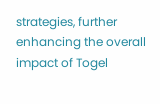strategies, further enhancing the overall impact of Togel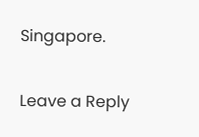Singapore.

Leave a Reply